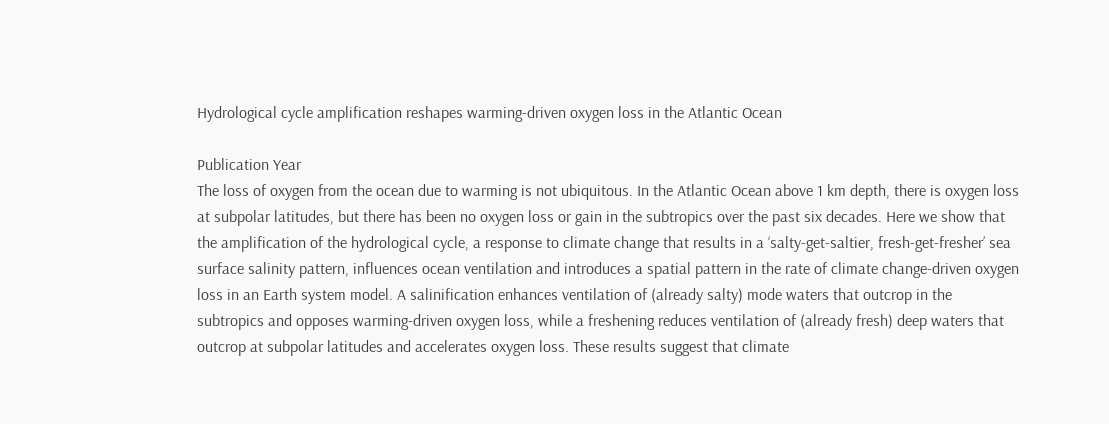Hydrological cycle amplification reshapes warming-driven oxygen loss in the Atlantic Ocean

Publication Year
The loss of oxygen from the ocean due to warming is not ubiquitous. In the Atlantic Ocean above 1 km depth, there is oxygen loss at subpolar latitudes, but there has been no oxygen loss or gain in the subtropics over the past six decades. Here we show that the amplification of the hydrological cycle, a response to climate change that results in a ‘salty-get-saltier, fresh-get-fresher’ sea surface salinity pattern, influences ocean ventilation and introduces a spatial pattern in the rate of climate change-driven oxygen loss in an Earth system model. A salinification enhances ventilation of (already salty) mode waters that outcrop in the subtropics and opposes warming-driven oxygen loss, while a freshening reduces ventilation of (already fresh) deep waters that outcrop at subpolar latitudes and accelerates oxygen loss. These results suggest that climate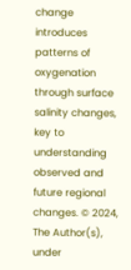change introduces patterns of oxygenation through surface salinity changes, key to understanding observed and future regional changes. © 2024, The Author(s), under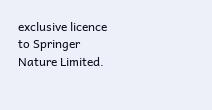exclusive licence to Springer Nature Limited.